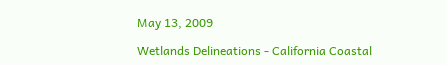May 13, 2009

Wetlands Delineations - California Coastal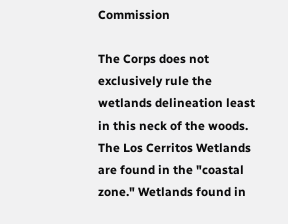Commission

The Corps does not exclusively rule the wetlands delineation least in this neck of the woods. The Los Cerritos Wetlands are found in the "coastal zone." Wetlands found in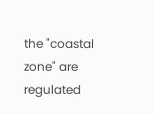the "coastal zone" are regulated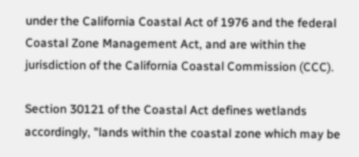under the California Coastal Act of 1976 and the federal Coastal Zone Management Act, and are within the jurisdiction of the California Coastal Commission (CCC).

Section 30121 of the Coastal Act defines wetlands accordingly, "lands within the coastal zone which may be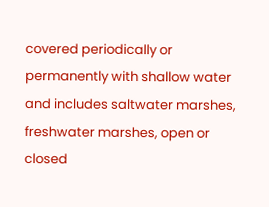covered periodically or permanently with shallow water and includes saltwater marshes, freshwater marshes, open or closed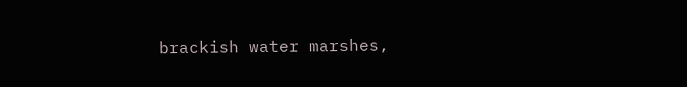brackish water marshes,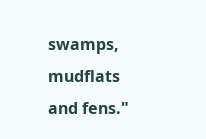swamps, mudflats and fens."